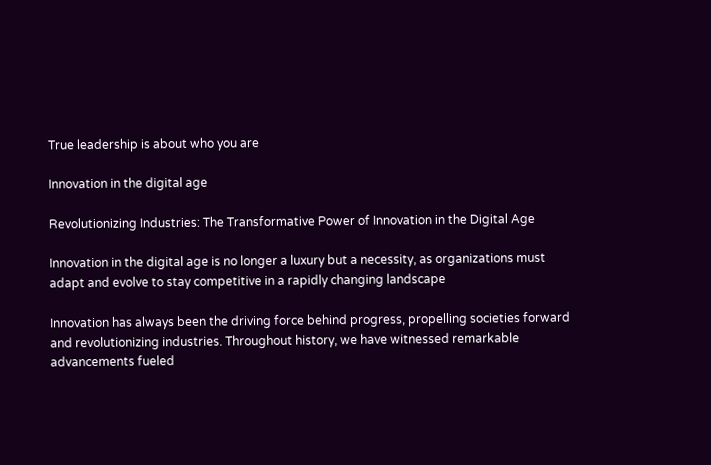True leadership is about who you are

Innovation in the digital age

Revolutionizing Industries: The Transformative Power of Innovation in the Digital Age

Innovation in the digital age is no longer a luxury but a necessity, as organizations must adapt and evolve to stay competitive in a rapidly changing landscape

Innovation has always been the driving force behind progress, propelling societies forward and revolutionizing industries. Throughout history, we have witnessed remarkable advancements fueled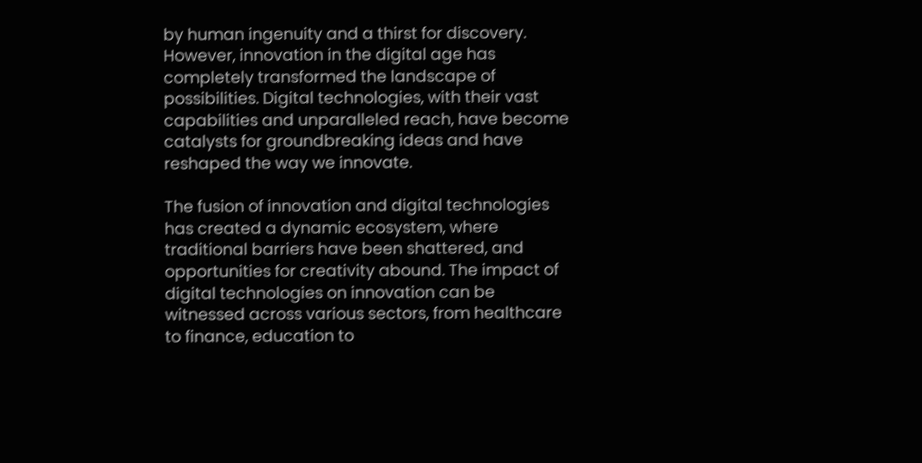by human ingenuity and a thirst for discovery. However, innovation in the digital age has completely transformed the landscape of possibilities. Digital technologies, with their vast capabilities and unparalleled reach, have become catalysts for groundbreaking ideas and have reshaped the way we innovate.

The fusion of innovation and digital technologies has created a dynamic ecosystem, where traditional barriers have been shattered, and opportunities for creativity abound. The impact of digital technologies on innovation can be witnessed across various sectors, from healthcare to finance, education to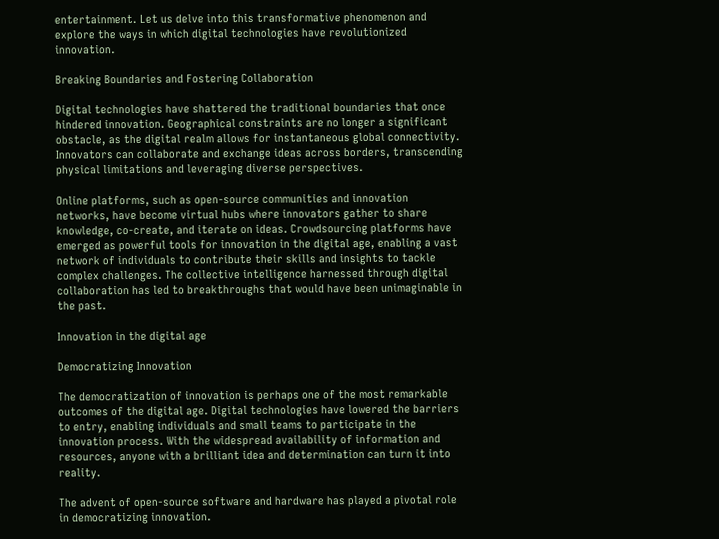entertainment. Let us delve into this transformative phenomenon and explore the ways in which digital technologies have revolutionized innovation.

Breaking Boundaries and Fostering Collaboration

Digital technologies have shattered the traditional boundaries that once hindered innovation. Geographical constraints are no longer a significant obstacle, as the digital realm allows for instantaneous global connectivity. Innovators can collaborate and exchange ideas across borders, transcending physical limitations and leveraging diverse perspectives.

Online platforms, such as open-source communities and innovation networks, have become virtual hubs where innovators gather to share knowledge, co-create, and iterate on ideas. Crowdsourcing platforms have emerged as powerful tools for innovation in the digital age, enabling a vast network of individuals to contribute their skills and insights to tackle complex challenges. The collective intelligence harnessed through digital collaboration has led to breakthroughs that would have been unimaginable in the past.

Innovation in the digital age

Democratizing Innovation

The democratization of innovation is perhaps one of the most remarkable outcomes of the digital age. Digital technologies have lowered the barriers to entry, enabling individuals and small teams to participate in the innovation process. With the widespread availability of information and resources, anyone with a brilliant idea and determination can turn it into reality.

The advent of open-source software and hardware has played a pivotal role in democratizing innovation.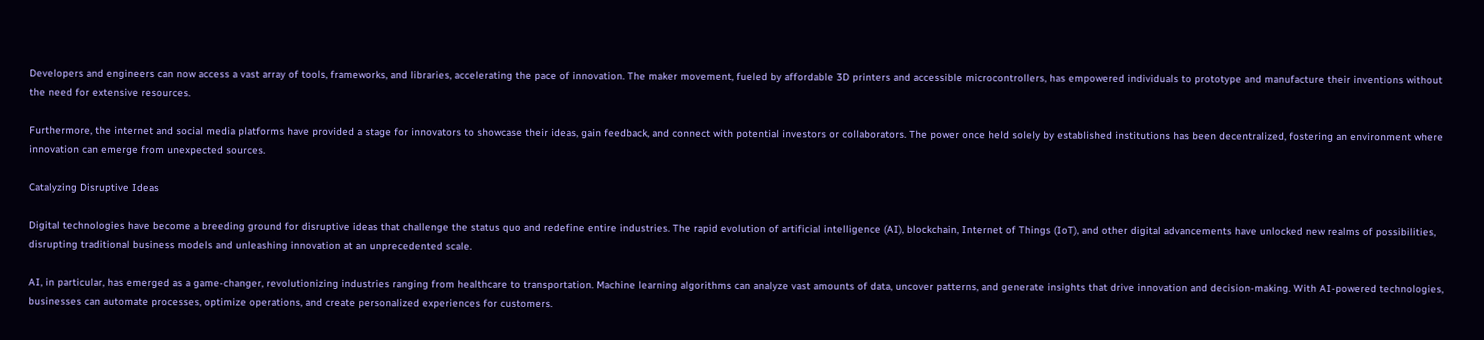Developers and engineers can now access a vast array of tools, frameworks, and libraries, accelerating the pace of innovation. The maker movement, fueled by affordable 3D printers and accessible microcontrollers, has empowered individuals to prototype and manufacture their inventions without the need for extensive resources.

Furthermore, the internet and social media platforms have provided a stage for innovators to showcase their ideas, gain feedback, and connect with potential investors or collaborators. The power once held solely by established institutions has been decentralized, fostering an environment where innovation can emerge from unexpected sources.

Catalyzing Disruptive Ideas

Digital technologies have become a breeding ground for disruptive ideas that challenge the status quo and redefine entire industries. The rapid evolution of artificial intelligence (AI), blockchain, Internet of Things (IoT), and other digital advancements have unlocked new realms of possibilities, disrupting traditional business models and unleashing innovation at an unprecedented scale.

AI, in particular, has emerged as a game-changer, revolutionizing industries ranging from healthcare to transportation. Machine learning algorithms can analyze vast amounts of data, uncover patterns, and generate insights that drive innovation and decision-making. With AI-powered technologies, businesses can automate processes, optimize operations, and create personalized experiences for customers.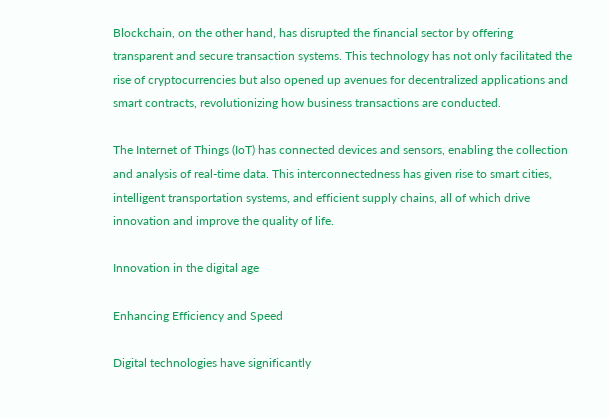Blockchain, on the other hand, has disrupted the financial sector by offering transparent and secure transaction systems. This technology has not only facilitated the rise of cryptocurrencies but also opened up avenues for decentralized applications and smart contracts, revolutionizing how business transactions are conducted.

The Internet of Things (IoT) has connected devices and sensors, enabling the collection and analysis of real-time data. This interconnectedness has given rise to smart cities, intelligent transportation systems, and efficient supply chains, all of which drive innovation and improve the quality of life.

Innovation in the digital age

Enhancing Efficiency and Speed

Digital technologies have significantly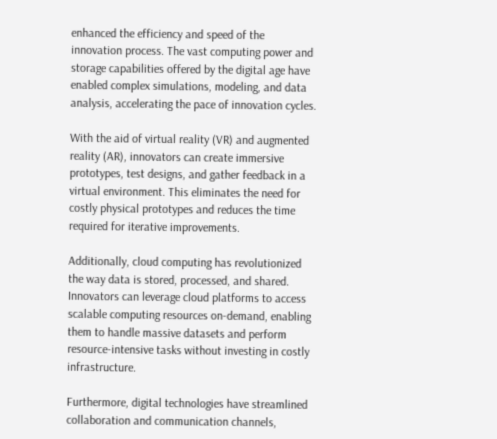enhanced the efficiency and speed of the innovation process. The vast computing power and storage capabilities offered by the digital age have enabled complex simulations, modeling, and data analysis, accelerating the pace of innovation cycles.

With the aid of virtual reality (VR) and augmented reality (AR), innovators can create immersive prototypes, test designs, and gather feedback in a virtual environment. This eliminates the need for costly physical prototypes and reduces the time required for iterative improvements.

Additionally, cloud computing has revolutionized the way data is stored, processed, and shared. Innovators can leverage cloud platforms to access scalable computing resources on-demand, enabling them to handle massive datasets and perform resource-intensive tasks without investing in costly infrastructure.

Furthermore, digital technologies have streamlined collaboration and communication channels,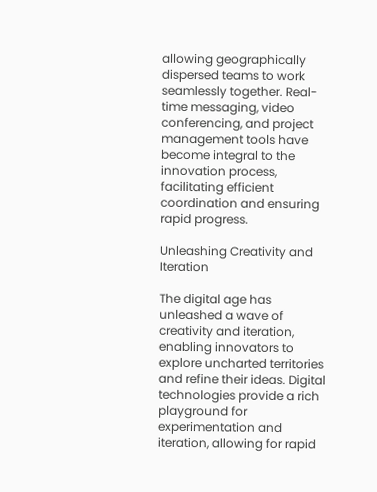allowing geographically dispersed teams to work seamlessly together. Real-time messaging, video conferencing, and project management tools have become integral to the innovation process, facilitating efficient coordination and ensuring rapid progress.

Unleashing Creativity and Iteration

The digital age has unleashed a wave of creativity and iteration, enabling innovators to explore uncharted territories and refine their ideas. Digital technologies provide a rich playground for experimentation and iteration, allowing for rapid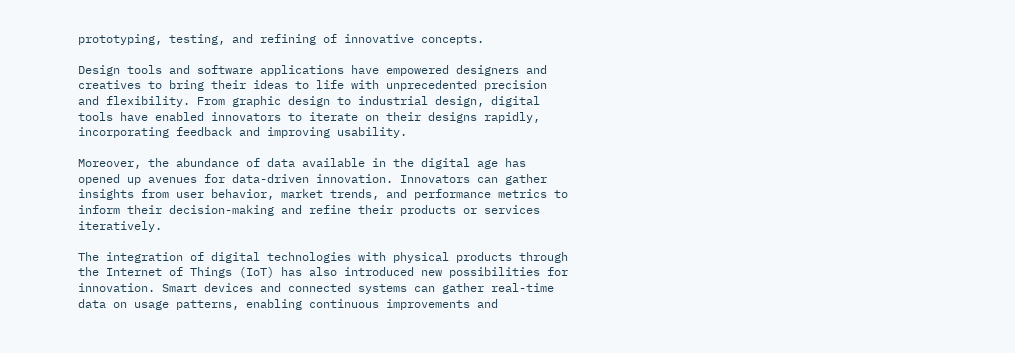prototyping, testing, and refining of innovative concepts.

Design tools and software applications have empowered designers and creatives to bring their ideas to life with unprecedented precision and flexibility. From graphic design to industrial design, digital tools have enabled innovators to iterate on their designs rapidly, incorporating feedback and improving usability.

Moreover, the abundance of data available in the digital age has opened up avenues for data-driven innovation. Innovators can gather insights from user behavior, market trends, and performance metrics to inform their decision-making and refine their products or services iteratively.

The integration of digital technologies with physical products through the Internet of Things (IoT) has also introduced new possibilities for innovation. Smart devices and connected systems can gather real-time data on usage patterns, enabling continuous improvements and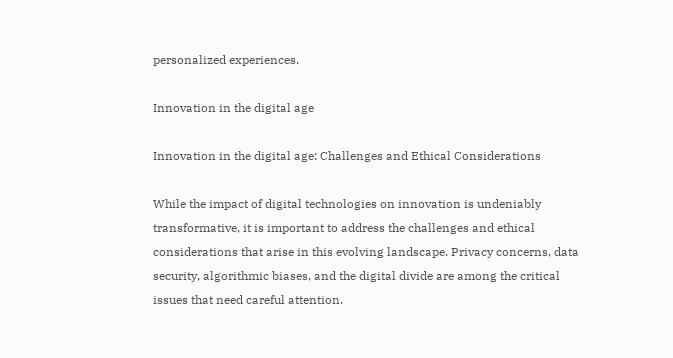personalized experiences.

Innovation in the digital age

Innovation in the digital age: Challenges and Ethical Considerations

While the impact of digital technologies on innovation is undeniably transformative, it is important to address the challenges and ethical considerations that arise in this evolving landscape. Privacy concerns, data security, algorithmic biases, and the digital divide are among the critical issues that need careful attention.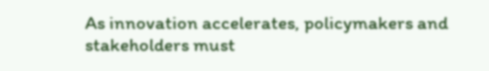As innovation accelerates, policymakers and stakeholders must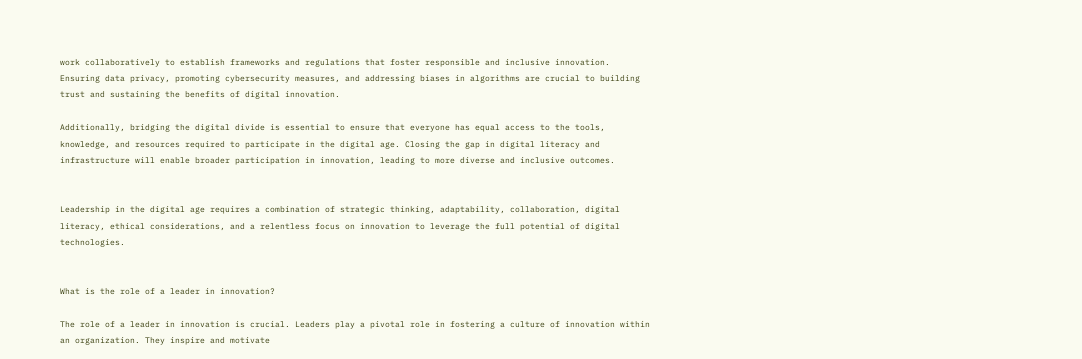work collaboratively to establish frameworks and regulations that foster responsible and inclusive innovation. Ensuring data privacy, promoting cybersecurity measures, and addressing biases in algorithms are crucial to building trust and sustaining the benefits of digital innovation.

Additionally, bridging the digital divide is essential to ensure that everyone has equal access to the tools, knowledge, and resources required to participate in the digital age. Closing the gap in digital literacy and infrastructure will enable broader participation in innovation, leading to more diverse and inclusive outcomes.


Leadership in the digital age requires a combination of strategic thinking, adaptability, collaboration, digital literacy, ethical considerations, and a relentless focus on innovation to leverage the full potential of digital technologies.


What is the role of a leader in innovation?

The role of a leader in innovation is crucial. Leaders play a pivotal role in fostering a culture of innovation within an organization. They inspire and motivate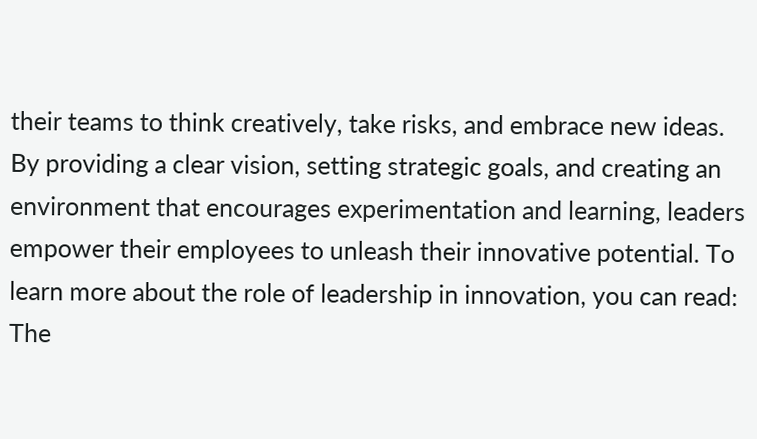their teams to think creatively, take risks, and embrace new ideas. By providing a clear vision, setting strategic goals, and creating an environment that encourages experimentation and learning, leaders empower their employees to unleash their innovative potential. To learn more about the role of leadership in innovation, you can read:  The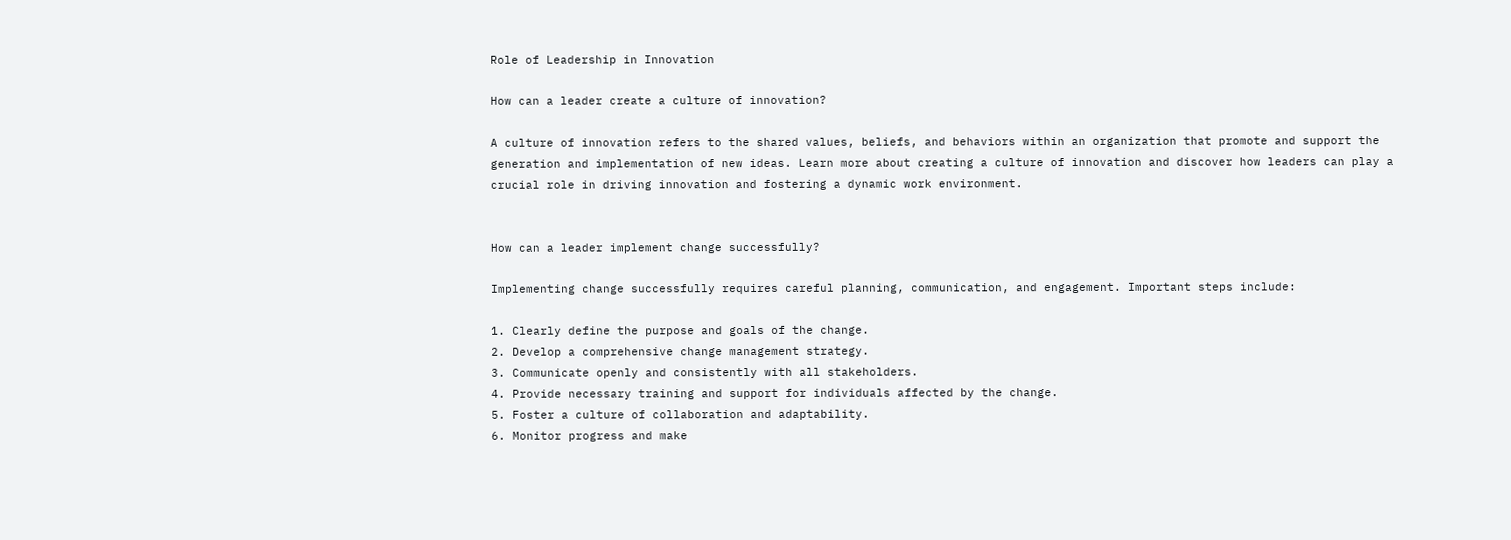Role of Leadership in Innovation

How can a leader create a culture of innovation?

A culture of innovation refers to the shared values, beliefs, and behaviors within an organization that promote and support the generation and implementation of new ideas. Learn more about creating a culture of innovation and discover how leaders can play a crucial role in driving innovation and fostering a dynamic work environment.


How can a leader implement change successfully?

Implementing change successfully requires careful planning, communication, and engagement. Important steps include:

1. Clearly define the purpose and goals of the change.
2. Develop a comprehensive change management strategy.
3. Communicate openly and consistently with all stakeholders.
4. Provide necessary training and support for individuals affected by the change.
5. Foster a culture of collaboration and adaptability.
6. Monitor progress and make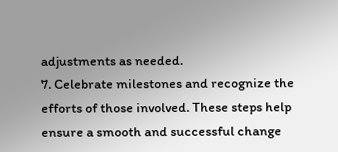adjustments as needed.
7. Celebrate milestones and recognize the efforts of those involved. These steps help ensure a smooth and successful change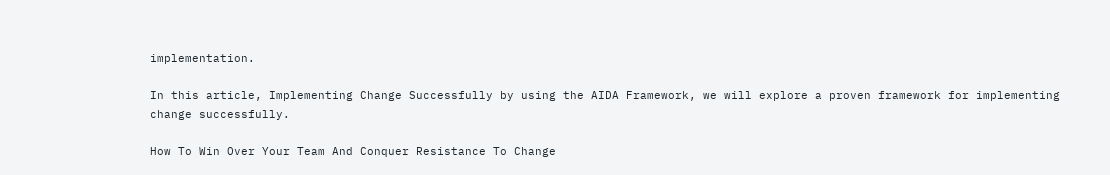implementation.

In this article, Implementing Change Successfully by using the AIDA Framework, we will explore a proven framework for implementing change successfully.

How To Win Over Your Team And Conquer Resistance To Change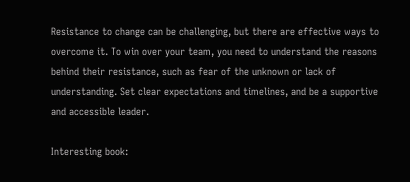Resistance to change can be challenging, but there are effective ways to overcome it. To win over your team, you need to understand the reasons behind their resistance, such as fear of the unknown or lack of understanding. Set clear expectations and timelines, and be a supportive and accessible leader.

Interesting book: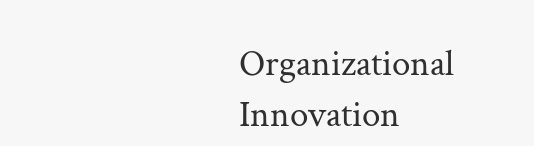Organizational Innovation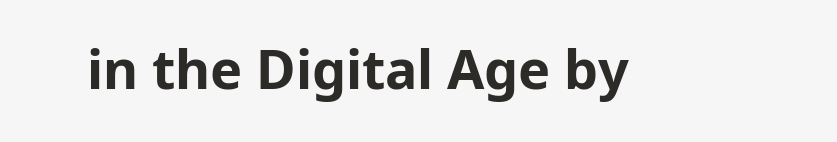in the Digital Age by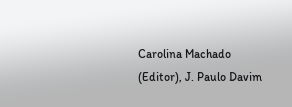Carolina Machado (Editor), J. Paulo Davim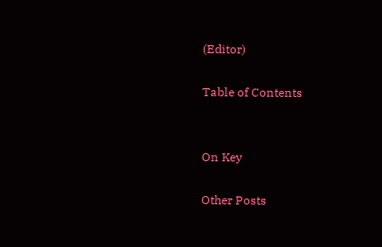(Editor)

Table of Contents


On Key

Other Posts